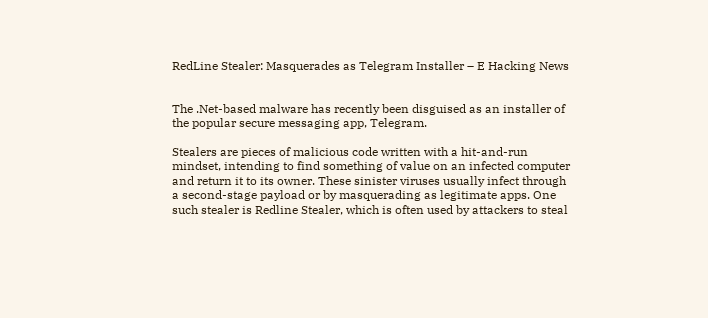RedLine Stealer: Masquerades as Telegram Installer – E Hacking News


The .Net-based malware has recently been disguised as an installer of the popular secure messaging app, Telegram.

Stealers are pieces of malicious code written with a hit-and-run mindset, intending to find something of value on an infected computer and return it to its owner. These sinister viruses usually infect through a second-stage payload or by masquerading as legitimate apps. One such stealer is Redline Stealer, which is often used by attackers to steal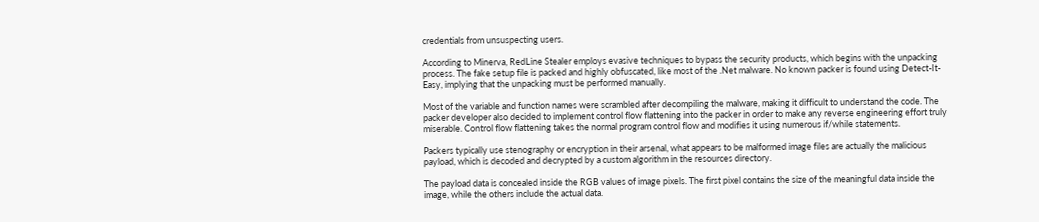credentials from unsuspecting users.

According to Minerva, RedLine Stealer employs evasive techniques to bypass the security products, which begins with the unpacking process. The fake setup file is packed and highly obfuscated, like most of the .Net malware. No known packer is found using Detect-It-Easy, implying that the unpacking must be performed manually.

Most of the variable and function names were scrambled after decompiling the malware, making it difficult to understand the code. The packer developer also decided to implement control flow flattening into the packer in order to make any reverse engineering effort truly miserable. Control flow flattening takes the normal program control flow and modifies it using numerous if/while statements.

Packers typically use stenography or encryption in their arsenal, what appears to be malformed image files are actually the malicious payload, which is decoded and decrypted by a custom algorithm in the resources directory.

The payload data is concealed inside the RGB values of image pixels. The first pixel contains the size of the meaningful data inside the image, while the others include the actual data.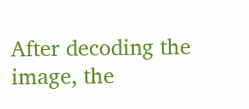After decoding the image, the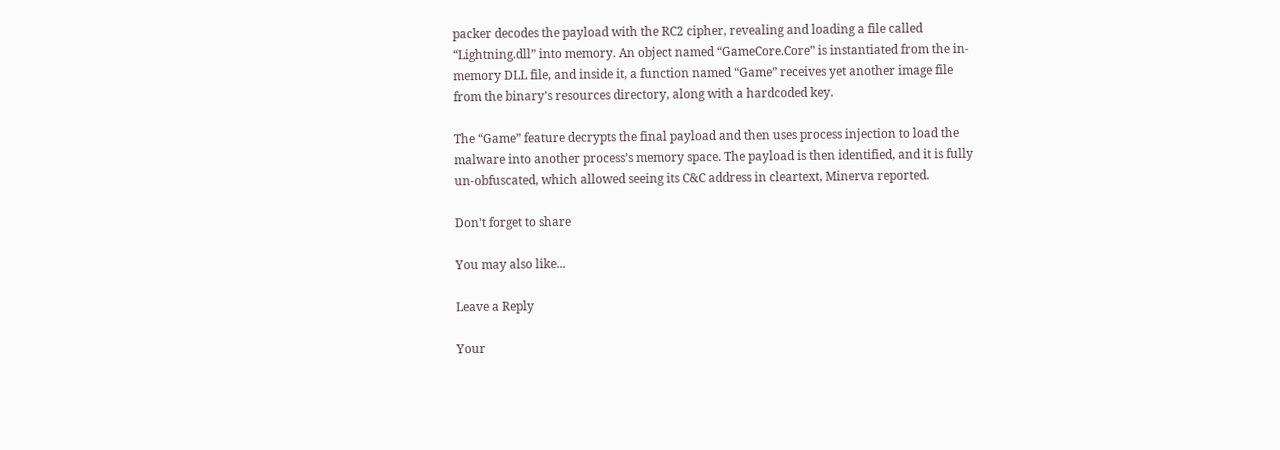packer decodes the payload with the RC2 cipher, revealing and loading a file called “Lightning.dll” into memory. An object named “GameCore.Core” is instantiated from the in-memory DLL file, and inside it, a function named “Game” receives yet another image file from the binary’s resources directory, along with a hardcoded key.

The “Game” feature decrypts the final payload and then uses process injection to load the malware into another process’s memory space. The payload is then identified, and it is fully un-obfuscated, which allowed seeing its C&C address in cleartext, Minerva reported.

Don't forget to share

You may also like...

Leave a Reply

Your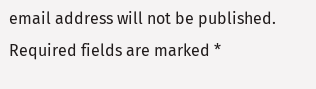email address will not be published. Required fields are marked *